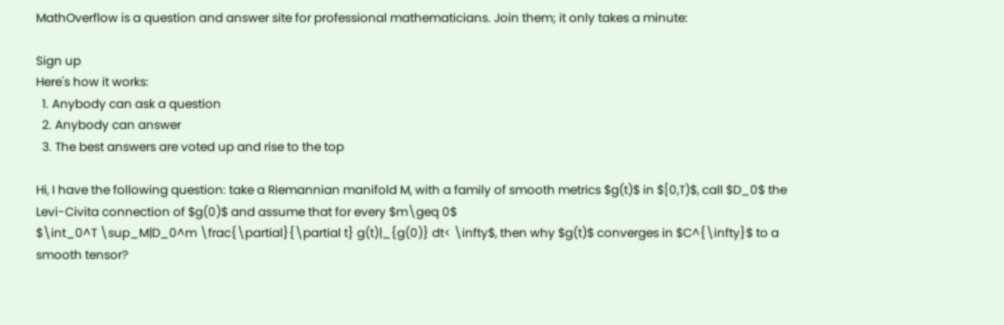MathOverflow is a question and answer site for professional mathematicians. Join them; it only takes a minute:

Sign up
Here's how it works:
  1. Anybody can ask a question
  2. Anybody can answer
  3. The best answers are voted up and rise to the top

Hi, I have the following question: take a Riemannian manifold M, with a family of smooth metrics $g(t)$ in $[0,T)$, call $D_0$ the Levi-Civita connection of $g(0)$ and assume that for every $m\geq 0$
$\int_0^T \sup_M|D_0^m \frac{\partial}{\partial t} g(t)|_{g(0)} dt< \infty$, then why $g(t)$ converges in $C^{\infty}$ to a smooth tensor?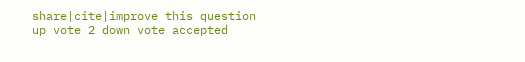share|cite|improve this question
up vote 2 down vote accepted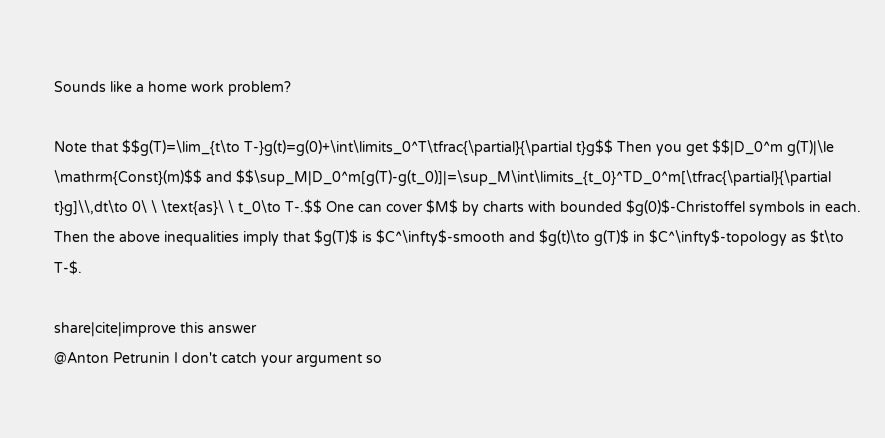Sounds like a home work problem?

Note that $$g(T)=\lim_{t\to T-}g(t)=g(0)+\int\limits_0^T\tfrac{\partial}{\partial t}g$$ Then you get $$|D_0^m g(T)|\le \mathrm{Const}(m)$$ and $$\sup_M|D_0^m[g(T)-g(t_0)]|=\sup_M\int\limits_{t_0}^TD_0^m[\tfrac{\partial}{\partial t}g]\\,dt\to 0\ \ \text{as}\ \ t_0\to T-.$$ One can cover $M$ by charts with bounded $g(0)$-Christoffel symbols in each. Then the above inequalities imply that $g(T)$ is $C^\infty$-smooth and $g(t)\to g(T)$ in $C^\infty$-topology as $t\to T-$.

share|cite|improve this answer
@Anton Petrunin I don't catch your argument so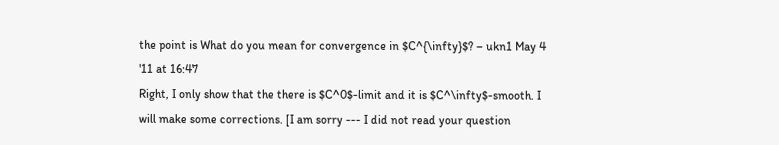the point is What do you mean for convergence in $C^{\infty}$? – ukn1 May 4 '11 at 16:47
Right, I only show that the there is $C^0$-limit and it is $C^\infty$-smooth. I will make some corrections. [I am sorry --- I did not read your question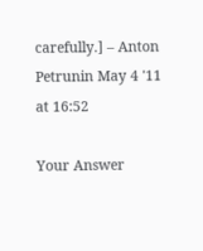carefully.] – Anton Petrunin May 4 '11 at 16:52

Your Answer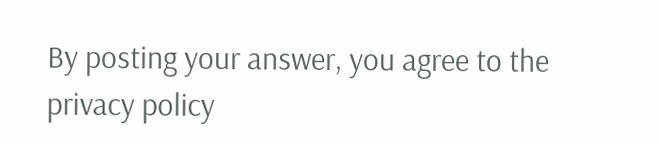By posting your answer, you agree to the privacy policy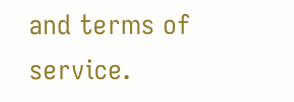and terms of service.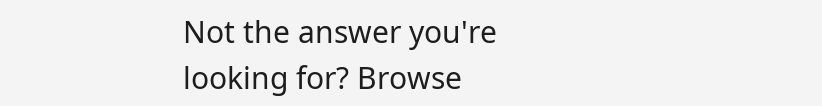Not the answer you're looking for? Browse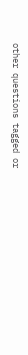other questions tagged or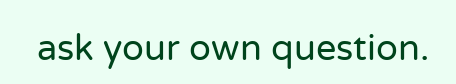ask your own question.